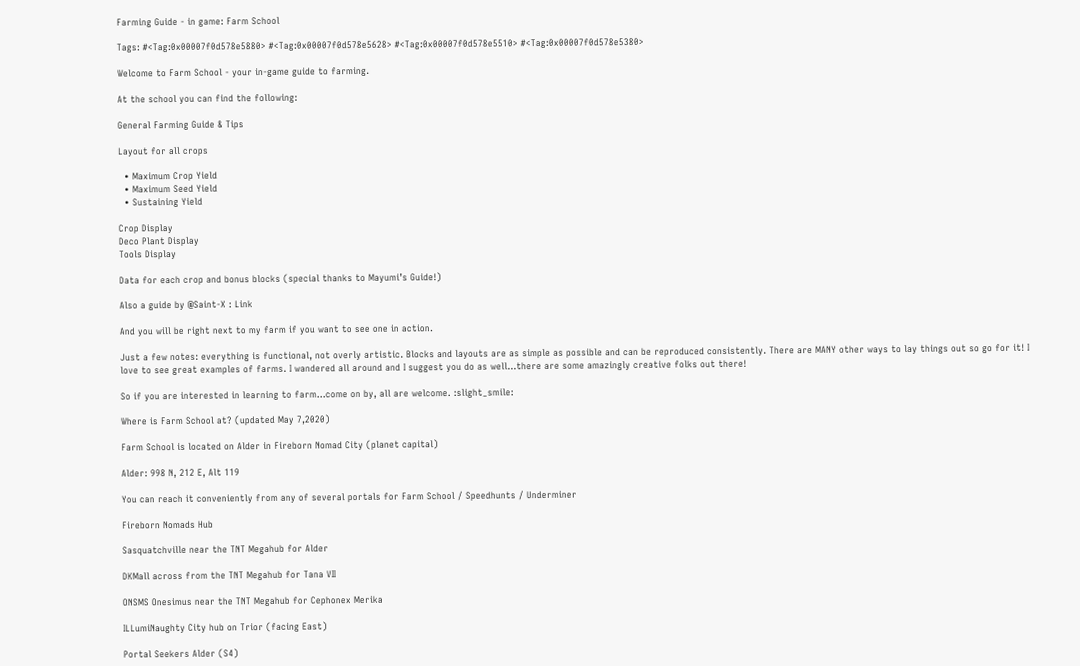Farming Guide - in game: Farm School

Tags: #<Tag:0x00007f0d578e5880> #<Tag:0x00007f0d578e5628> #<Tag:0x00007f0d578e5510> #<Tag:0x00007f0d578e5380>

Welcome to Farm School - your in-game guide to farming.

At the school you can find the following:

General Farming Guide & Tips

Layout for all crops

  • Maximum Crop Yield
  • Maximum Seed Yield
  • Sustaining Yield

Crop Display
Deco Plant Display
Tools Display

Data for each crop and bonus blocks (special thanks to Mayumi’s Guide!)

Also a guide by @Saint-X : Link

And you will be right next to my farm if you want to see one in action.

Just a few notes: everything is functional, not overly artistic. Blocks and layouts are as simple as possible and can be reproduced consistently. There are MANY other ways to lay things out so go for it! I love to see great examples of farms. I wandered all around and I suggest you do as well…there are some amazingly creative folks out there!

So if you are interested in learning to farm…come on by, all are welcome. :slight_smile:

Where is Farm School at? (updated May 7,2020)

Farm School is located on Alder in Fireborn Nomad City (planet capital)

Alder: 998 N, 212 E, Alt 119

You can reach it conveniently from any of several portals for Farm School / Speedhunts / Underminer

Fireborn Nomads Hub

Sasquatchville near the TNT Megahub for Alder

DKMall across from the TNT Megahub for Tana VII

ONSMS Onesimus near the TNT Megahub for Cephonex Merika

ILLumiNaughty City hub on Trior (facing East)

Portal Seekers Alder (S4)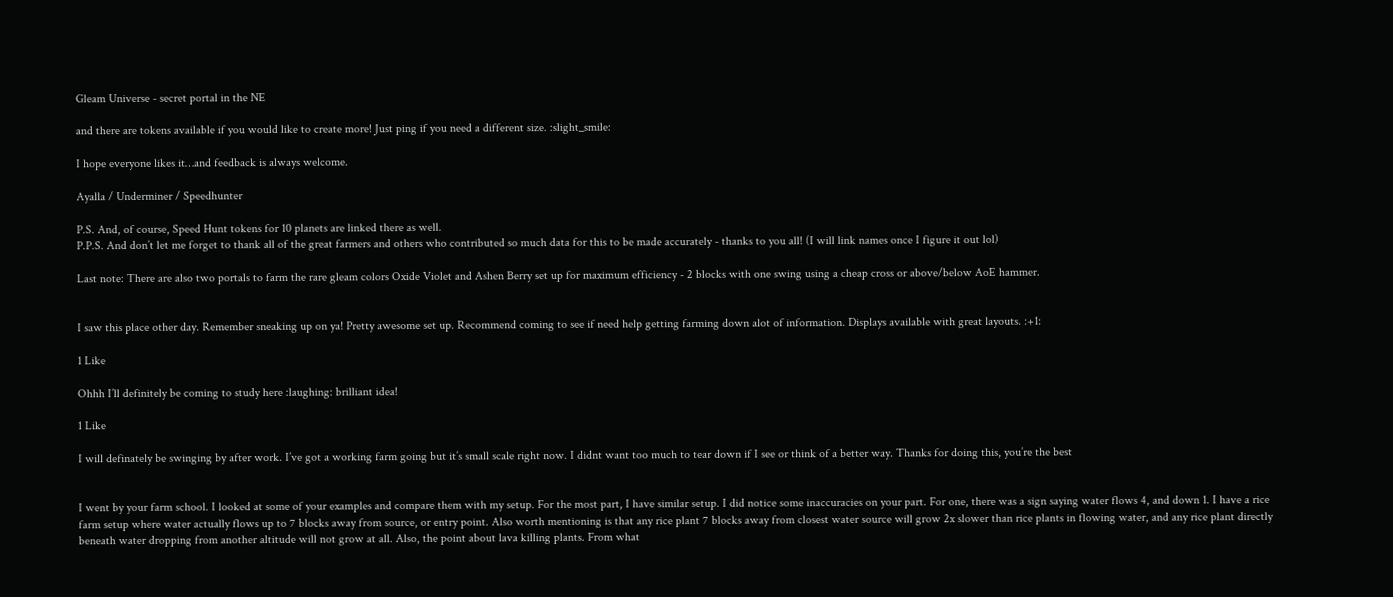Gleam Universe - secret portal in the NE

and there are tokens available if you would like to create more! Just ping if you need a different size. :slight_smile:

I hope everyone likes it…and feedback is always welcome.

Ayalla / Underminer / Speedhunter

P.S. And, of course, Speed Hunt tokens for 10 planets are linked there as well.
P.P.S. And don’t let me forget to thank all of the great farmers and others who contributed so much data for this to be made accurately - thanks to you all! (I will link names once I figure it out lol)

Last note: There are also two portals to farm the rare gleam colors Oxide Violet and Ashen Berry set up for maximum efficiency - 2 blocks with one swing using a cheap cross or above/below AoE hammer.


I saw this place other day. Remember sneaking up on ya! Pretty awesome set up. Recommend coming to see if need help getting farming down alot of information. Displays available with great layouts. :+1:

1 Like

Ohhh I’ll definitely be coming to study here :laughing: brilliant idea!

1 Like

I will definately be swinging by after work. I’ve got a working farm going but it’s small scale right now. I didnt want too much to tear down if I see or think of a better way. Thanks for doing this, you’re the best


I went by your farm school. I looked at some of your examples and compare them with my setup. For the most part, I have similar setup. I did notice some inaccuracies on your part. For one, there was a sign saying water flows 4, and down 1. I have a rice farm setup where water actually flows up to 7 blocks away from source, or entry point. Also worth mentioning is that any rice plant 7 blocks away from closest water source will grow 2x slower than rice plants in flowing water, and any rice plant directly beneath water dropping from another altitude will not grow at all. Also, the point about lava killing plants. From what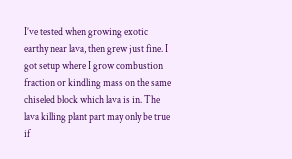I’ve tested when growing exotic earthy near lava, then grew just fine. I got setup where I grow combustion fraction or kindling mass on the same chiseled block which lava is in. The lava killing plant part may only be true if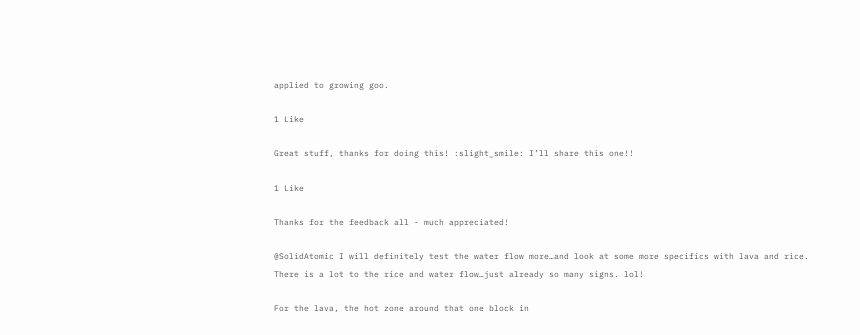applied to growing goo.

1 Like

Great stuff, thanks for doing this! :slight_smile: I’ll share this one!!

1 Like

Thanks for the feedback all - much appreciated!

@SolidAtomic I will definitely test the water flow more…and look at some more specifics with lava and rice. There is a lot to the rice and water flow…just already so many signs. lol!

For the lava, the hot zone around that one block in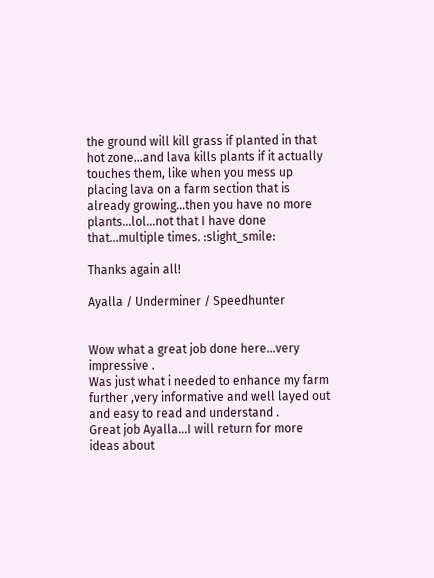the ground will kill grass if planted in that hot zone…and lava kills plants if it actually touches them, like when you mess up placing lava on a farm section that is already growing…then you have no more plants…lol…not that I have done that…multiple times. :slight_smile:

Thanks again all!

Ayalla / Underminer / Speedhunter


Wow what a great job done here…very impressive .
Was just what i needed to enhance my farm further ,very informative and well layed out and easy to read and understand .
Great job Ayalla…I will return for more ideas about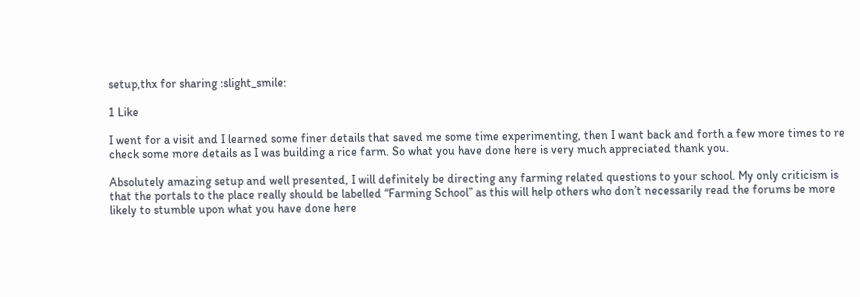setup,thx for sharing :slight_smile:

1 Like

I went for a visit and I learned some finer details that saved me some time experimenting, then I want back and forth a few more times to re check some more details as I was building a rice farm. So what you have done here is very much appreciated thank you.

Absolutely amazing setup and well presented, I will definitely be directing any farming related questions to your school. My only criticism is that the portals to the place really should be labelled “Farming School” as this will help others who don’t necessarily read the forums be more likely to stumble upon what you have done here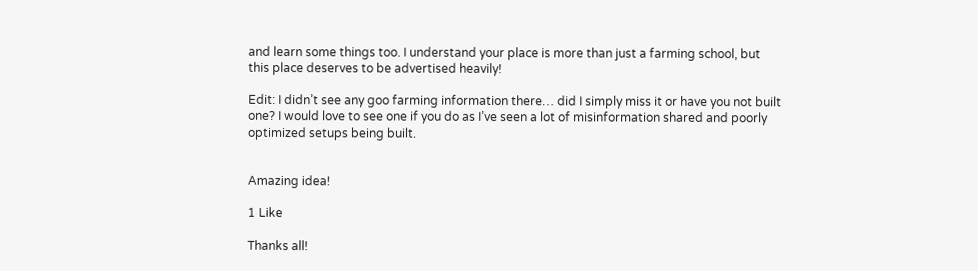and learn some things too. I understand your place is more than just a farming school, but this place deserves to be advertised heavily!

Edit: I didn’t see any goo farming information there… did I simply miss it or have you not built one? I would love to see one if you do as I’ve seen a lot of misinformation shared and poorly optimized setups being built.


Amazing idea!

1 Like

Thanks all!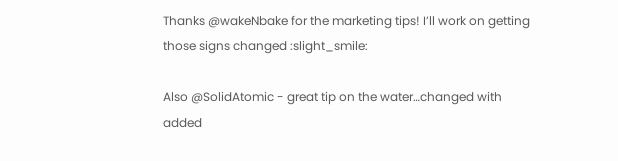Thanks @wakeNbake for the marketing tips! I’ll work on getting those signs changed :slight_smile:

Also @SolidAtomic - great tip on the water…changed with added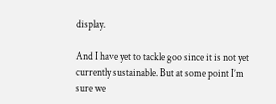display.

And I have yet to tackle goo since it is not yet currently sustainable. But at some point I’m sure we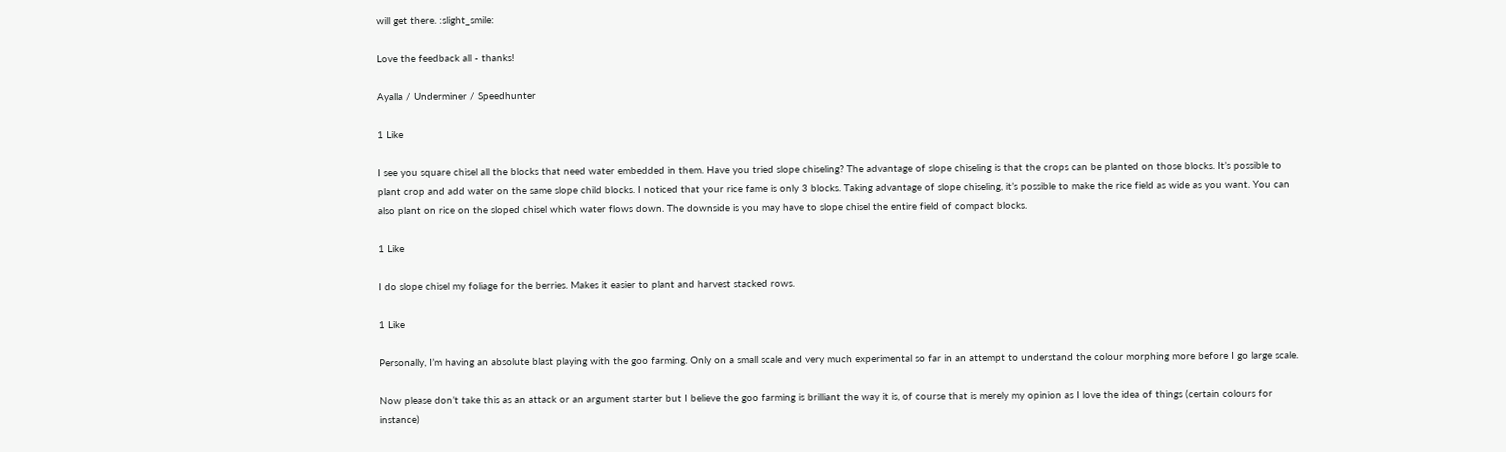will get there. :slight_smile:

Love the feedback all - thanks!

Ayalla / Underminer / Speedhunter

1 Like

I see you square chisel all the blocks that need water embedded in them. Have you tried slope chiseling? The advantage of slope chiseling is that the crops can be planted on those blocks. It’s possible to plant crop and add water on the same slope child blocks. I noticed that your rice fame is only 3 blocks. Taking advantage of slope chiseling, it’s possible to make the rice field as wide as you want. You can also plant on rice on the sloped chisel which water flows down. The downside is you may have to slope chisel the entire field of compact blocks.

1 Like

I do slope chisel my foliage for the berries. Makes it easier to plant and harvest stacked rows.

1 Like

Personally, I’m having an absolute blast playing with the goo farming. Only on a small scale and very much experimental so far in an attempt to understand the colour morphing more before I go large scale.

Now please don’t take this as an attack or an argument starter but I believe the goo farming is brilliant the way it is, of course that is merely my opinion as I love the idea of things (certain colours for instance)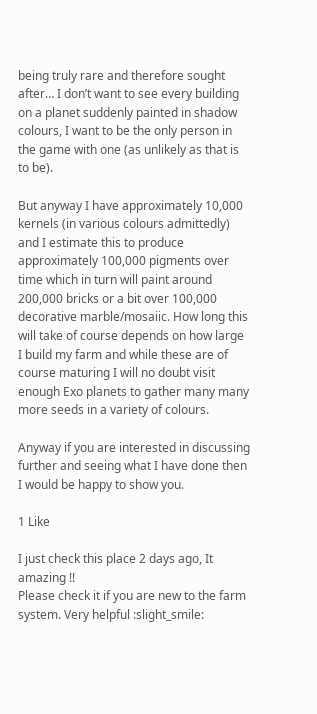being truly rare and therefore sought after… I don’t want to see every building on a planet suddenly painted in shadow colours, I want to be the only person in the game with one (as unlikely as that is to be).

But anyway I have approximately 10,000 kernels (in various colours admittedly) and I estimate this to produce approximately 100,000 pigments over time which in turn will paint around 200,000 bricks or a bit over 100,000 decorative marble/mosaiic. How long this will take of course depends on how large I build my farm and while these are of course maturing I will no doubt visit enough Exo planets to gather many many more seeds in a variety of colours.

Anyway if you are interested in discussing further and seeing what I have done then I would be happy to show you.

1 Like

I just check this place 2 days ago, It amazing !!
Please check it if you are new to the farm system. Very helpful :slight_smile: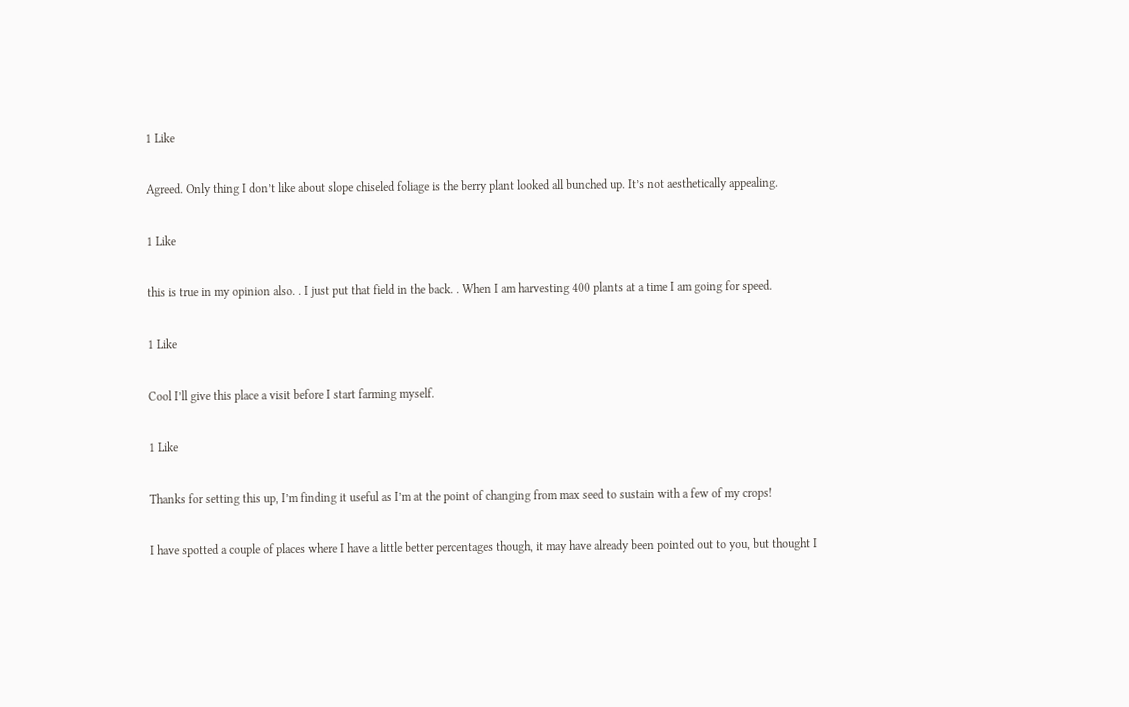1 Like

Agreed. Only thing I don’t like about slope chiseled foliage is the berry plant looked all bunched up. It’s not aesthetically appealing.

1 Like

this is true in my opinion also. . I just put that field in the back. . When I am harvesting 400 plants at a time I am going for speed.

1 Like

Cool I’ll give this place a visit before I start farming myself.

1 Like

Thanks for setting this up, I’m finding it useful as I’m at the point of changing from max seed to sustain with a few of my crops!

I have spotted a couple of places where I have a little better percentages though, it may have already been pointed out to you, but thought I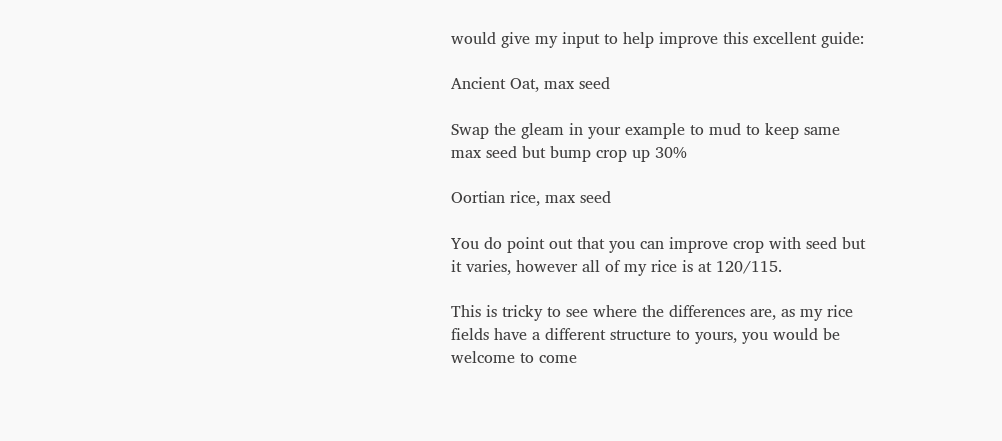would give my input to help improve this excellent guide:

Ancient Oat, max seed

Swap the gleam in your example to mud to keep same max seed but bump crop up 30%

Oortian rice, max seed

You do point out that you can improve crop with seed but it varies, however all of my rice is at 120/115.

This is tricky to see where the differences are, as my rice fields have a different structure to yours, you would be welcome to come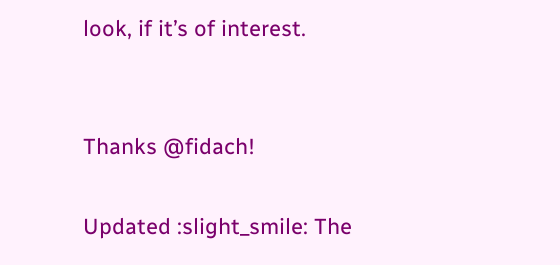look, if it’s of interest.


Thanks @fidach!

Updated :slight_smile: The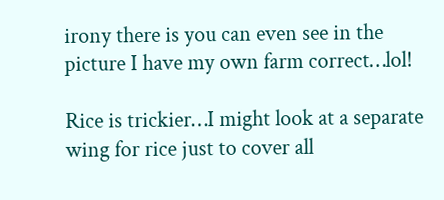irony there is you can even see in the picture I have my own farm correct…lol!

Rice is trickier…I might look at a separate wing for rice just to cover all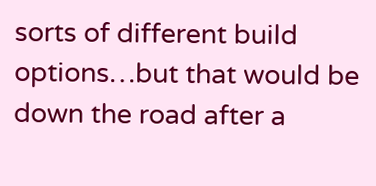sorts of different build options…but that would be down the road after a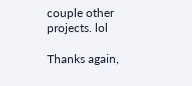couple other projects. lol

Thanks again,